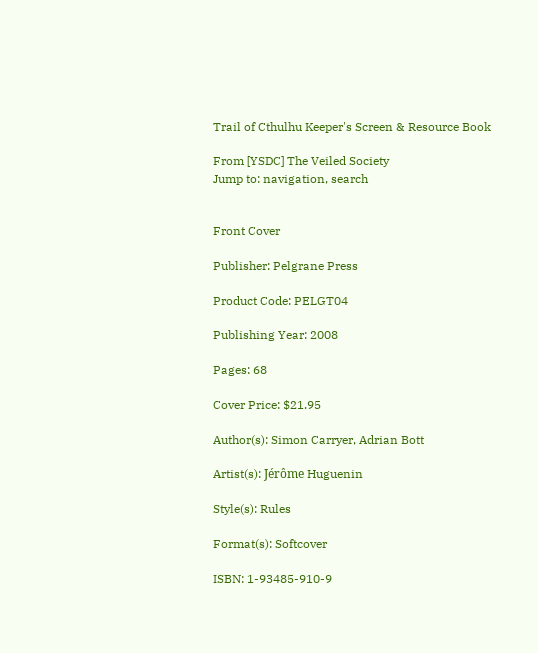Trail of Cthulhu Keeper's Screen & Resource Book

From [YSDC] The Veiled Society
Jump to: navigation, search


Front Cover

Publisher: Pelgrane Press

Product Code: PELGT04

Publishing Year: 2008

Pages: 68

Cover Price: $21.95

Author(s): Simon Carryer, Adrian Bott

Artist(s): Jérôme Huguenin

Style(s): Rules

Format(s): Softcover

ISBN: 1-93485-910-9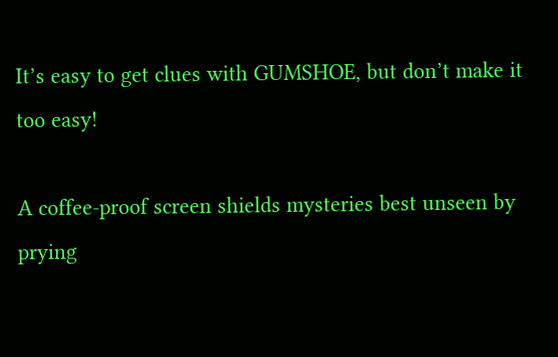It’s easy to get clues with GUMSHOE, but don’t make it too easy!

A coffee-proof screen shields mysteries best unseen by prying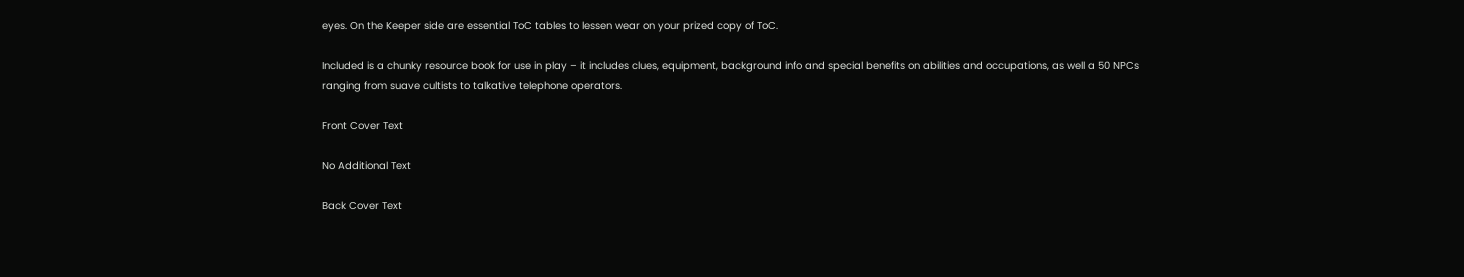eyes. On the Keeper side are essential ToC tables to lessen wear on your prized copy of ToC.

Included is a chunky resource book for use in play – it includes clues, equipment, background info and special benefits on abilities and occupations, as well a 50 NPCs ranging from suave cultists to talkative telephone operators.

Front Cover Text

No Additional Text

Back Cover Text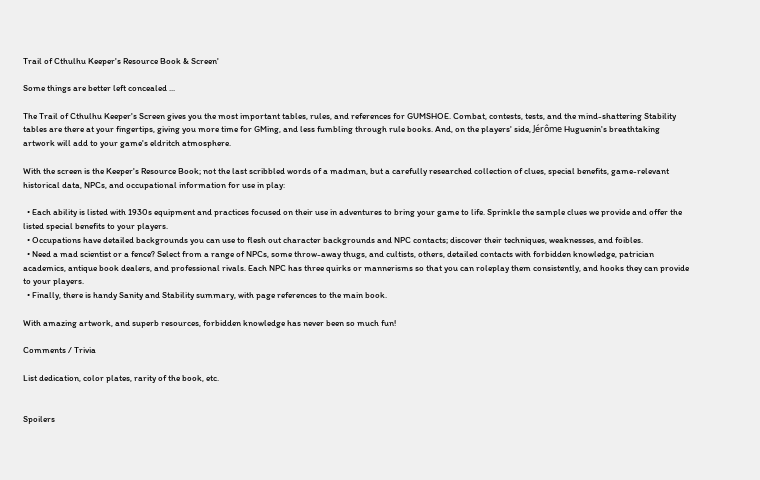Trail of Cthulhu Keeper's Resource Book & Screen'

Some things are better left concealed ...

The Trail of Cthulhu Keeper's Screen gives you the most important tables, rules, and references for GUMSHOE. Combat, contests, tests, and the mind-shattering Stability tables are there at your fingertips, giving you more time for GMing, and less fumbling through rule books. And, on the players' side, Jérôme Huguenin's breathtaking artwork will add to your game's eldritch atmosphere.

With the screen is the Keeper's Resource Book; not the last scribbled words of a madman, but a carefully researched collection of clues, special benefits, game-relevant historical data, NPCs, and occupational information for use in play:

  • Each ability is listed with 1930s equipment and practices focused on their use in adventures to bring your game to life. Sprinkle the sample clues we provide and offer the listed special benefits to your players.
  • Occupations have detailed backgrounds you can use to flesh out character backgrounds and NPC contacts; discover their techniques, weaknesses, and foibles.
  • Need a mad scientist or a fence? Select from a range of NPCs, some throw-away thugs, and cultists, others, detailed contacts with forbidden knowledge, patrician academics, antique book dealers, and professional rivals. Each NPC has three quirks or mannerisms so that you can roleplay them consistently, and hooks they can provide to your players.
  • Finally, there is handy Sanity and Stability summary, with page references to the main book.

With amazing artwork, and superb resources, forbidden knowledge has never been so much fun!

Comments / Trivia

List dedication, color plates, rarity of the book, etc.


Spoilers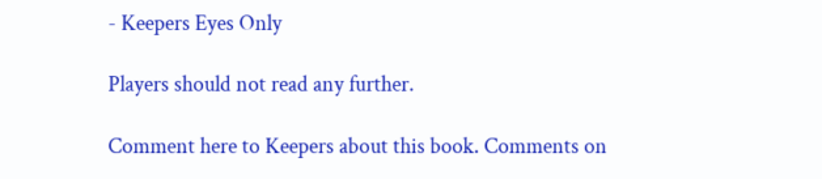- Keepers Eyes Only

Players should not read any further.

Comment here to Keepers about this book. Comments on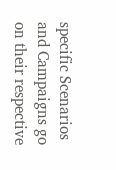specific Scenarios and Campaigns go on their respective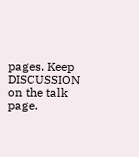pages. Keep DISCUSSION on the talk page.